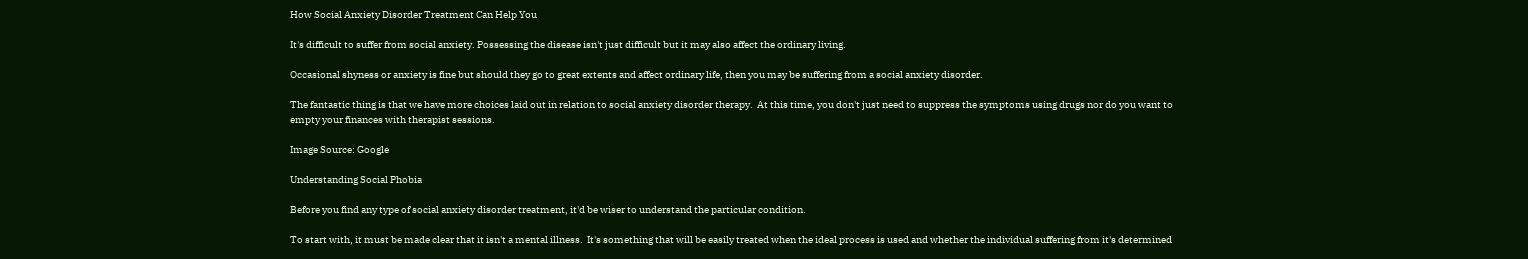How Social Anxiety Disorder Treatment Can Help You

It's difficult to suffer from social anxiety. Possessing the disease isn't just difficult but it may also affect the ordinary living.

Occasional shyness or anxiety is fine but should they go to great extents and affect ordinary life, then you may be suffering from a social anxiety disorder.

The fantastic thing is that we have more choices laid out in relation to social anxiety disorder therapy.  At this time, you don't just need to suppress the symptoms using drugs nor do you want to empty your finances with therapist sessions.

Image Source: Google

Understanding Social Phobia

Before you find any type of social anxiety disorder treatment, it'd be wiser to understand the particular condition.

To start with, it must be made clear that it isn't a mental illness.  It's something that will be easily treated when the ideal process is used and whether the individual suffering from it's determined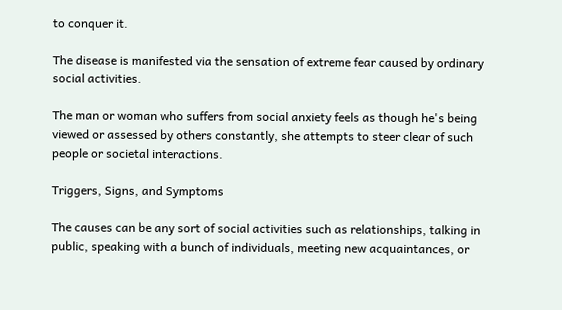to conquer it.

The disease is manifested via the sensation of extreme fear caused by ordinary social activities.

The man or woman who suffers from social anxiety feels as though he's being viewed or assessed by others constantly, she attempts to steer clear of such people or societal interactions.

Triggers, Signs, and Symptoms

The causes can be any sort of social activities such as relationships, talking in public, speaking with a bunch of individuals, meeting new acquaintances, or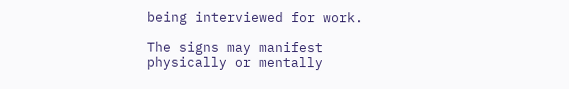being interviewed for work.

The signs may manifest physically or mentally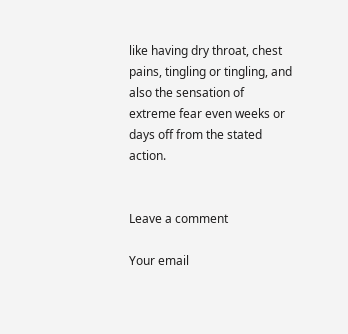like having dry throat, chest pains, tingling or tingling, and also the sensation of extreme fear even weeks or days off from the stated action.


Leave a comment

Your email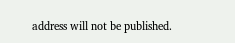address will not be published.